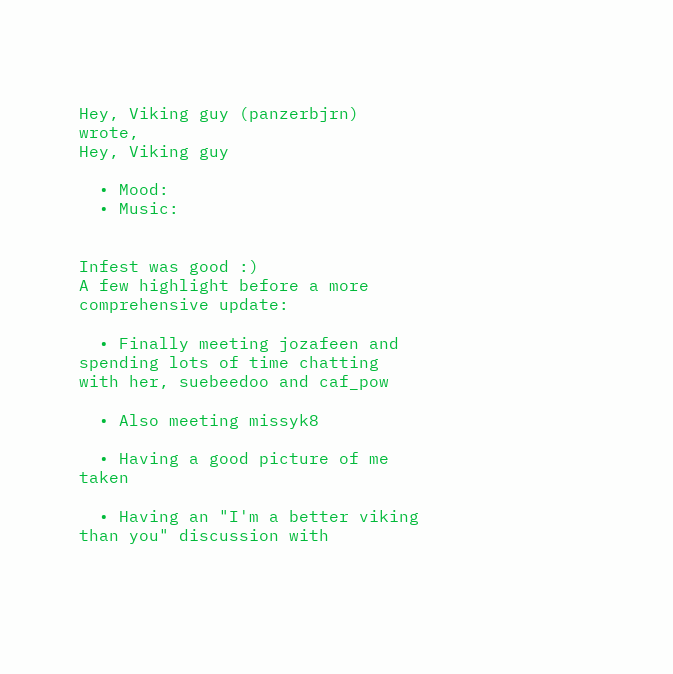Hey, Viking guy (panzerbjrn) wrote,
Hey, Viking guy

  • Mood:
  • Music:


Infest was good :)
A few highlight before a more comprehensive update:

  • Finally meeting jozafeen and spending lots of time chatting with her, suebeedoo and caf_pow

  • Also meeting missyk8

  • Having a good picture of me taken

  • Having an "I'm a better viking than you" discussion with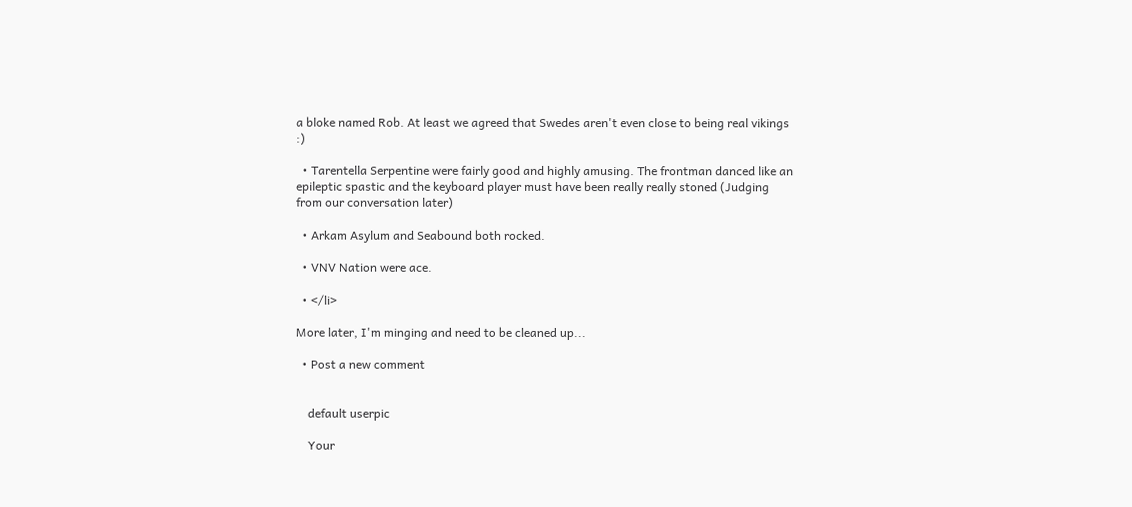a bloke named Rob. At least we agreed that Swedes aren't even close to being real vikings :)

  • Tarentella Serpentine were fairly good and highly amusing. The frontman danced like an epileptic spastic and the keyboard player must have been really really stoned (Judging from our conversation later)

  • Arkam Asylum and Seabound both rocked.

  • VNV Nation were ace.

  • </li>

More later, I'm minging and need to be cleaned up...

  • Post a new comment


    default userpic

    Your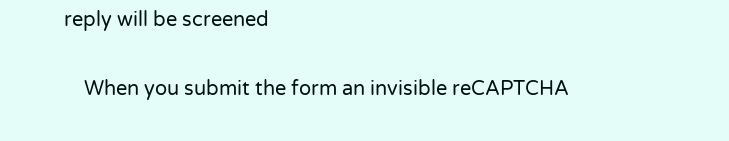reply will be screened

    When you submit the form an invisible reCAPTCHA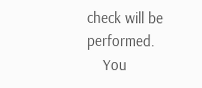check will be performed.
    You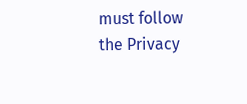must follow the Privacy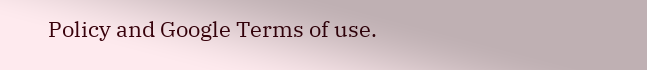Policy and Google Terms of use.